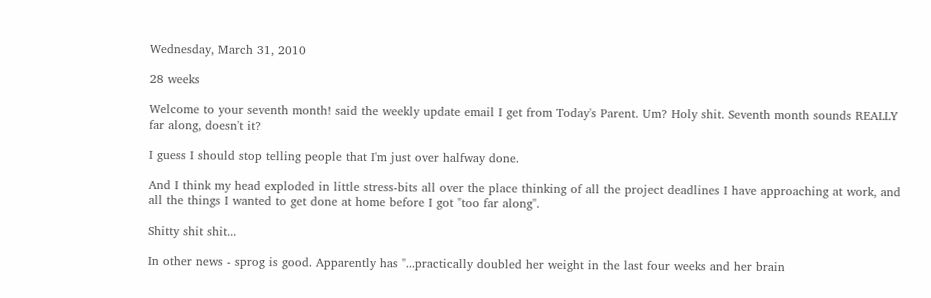Wednesday, March 31, 2010

28 weeks

Welcome to your seventh month! said the weekly update email I get from Today's Parent. Um? Holy shit. Seventh month sounds REALLY far along, doesn't it?

I guess I should stop telling people that I'm just over halfway done.

And I think my head exploded in little stress-bits all over the place thinking of all the project deadlines I have approaching at work, and all the things I wanted to get done at home before I got "too far along".

Shitty shit shit...

In other news - sprog is good. Apparently has "...practically doubled her weight in the last four weeks and her brain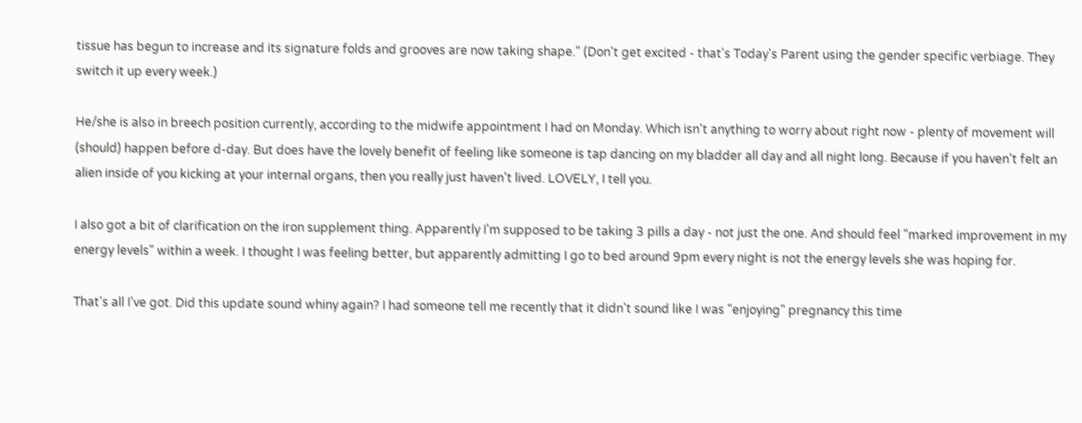tissue has begun to increase and its signature folds and grooves are now taking shape." (Don't get excited - that's Today's Parent using the gender specific verbiage. They switch it up every week.)

He/she is also in breech position currently, according to the midwife appointment I had on Monday. Which isn't anything to worry about right now - plenty of movement will (should) happen before d-day. But does have the lovely benefit of feeling like someone is tap dancing on my bladder all day and all night long. Because if you haven't felt an alien inside of you kicking at your internal organs, then you really just haven't lived. LOVELY, I tell you.

I also got a bit of clarification on the iron supplement thing. Apparently I'm supposed to be taking 3 pills a day - not just the one. And should feel "marked improvement in my energy levels" within a week. I thought I was feeling better, but apparently admitting I go to bed around 9pm every night is not the energy levels she was hoping for.

That's all I've got. Did this update sound whiny again? I had someone tell me recently that it didn't sound like I was "enjoying" pregnancy this time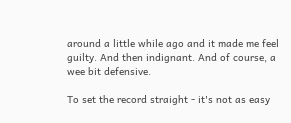around a little while ago and it made me feel guilty. And then indignant. And of course, a wee bit defensive.

To set the record straight - it's not as easy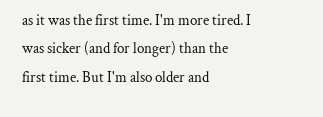as it was the first time. I'm more tired. I was sicker (and for longer) than the first time. But I'm also older and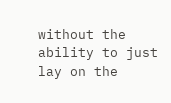without the ability to just lay on the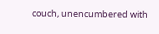couch, unencumbered with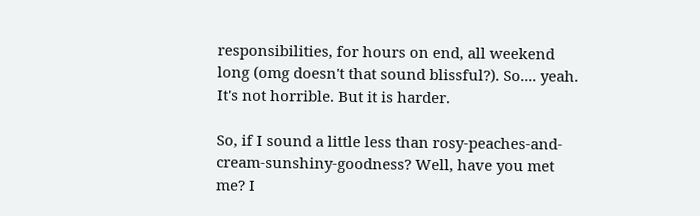responsibilities, for hours on end, all weekend long (omg doesn't that sound blissful?). So.... yeah. It's not horrible. But it is harder.

So, if I sound a little less than rosy-peaches-and-cream-sunshiny-goodness? Well, have you met me? I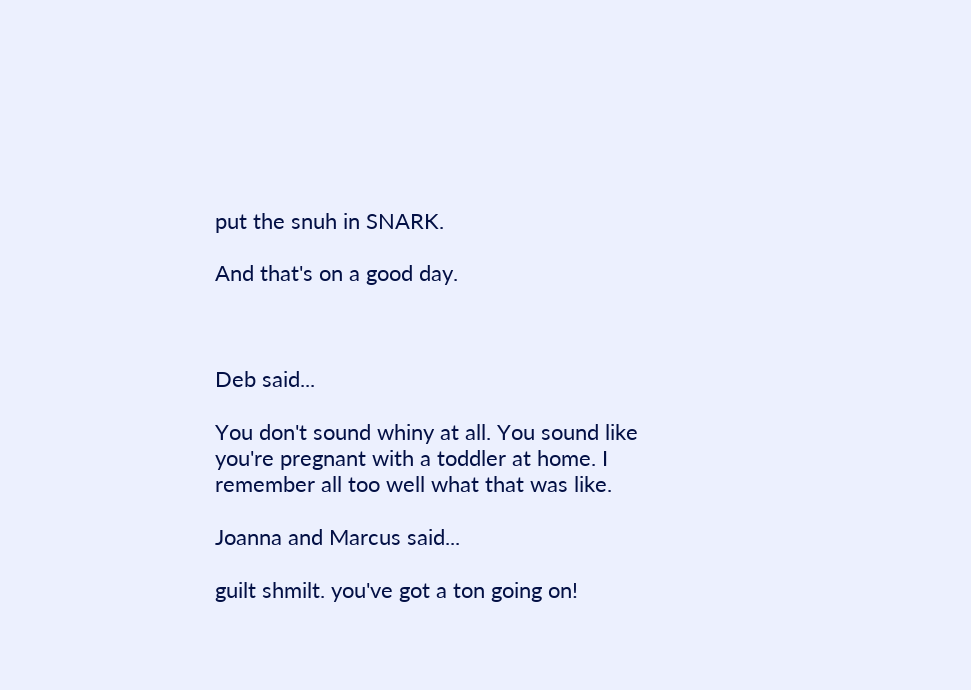put the snuh in SNARK.

And that's on a good day.



Deb said...

You don't sound whiny at all. You sound like you're pregnant with a toddler at home. I remember all too well what that was like.

Joanna and Marcus said...

guilt shmilt. you've got a ton going on!